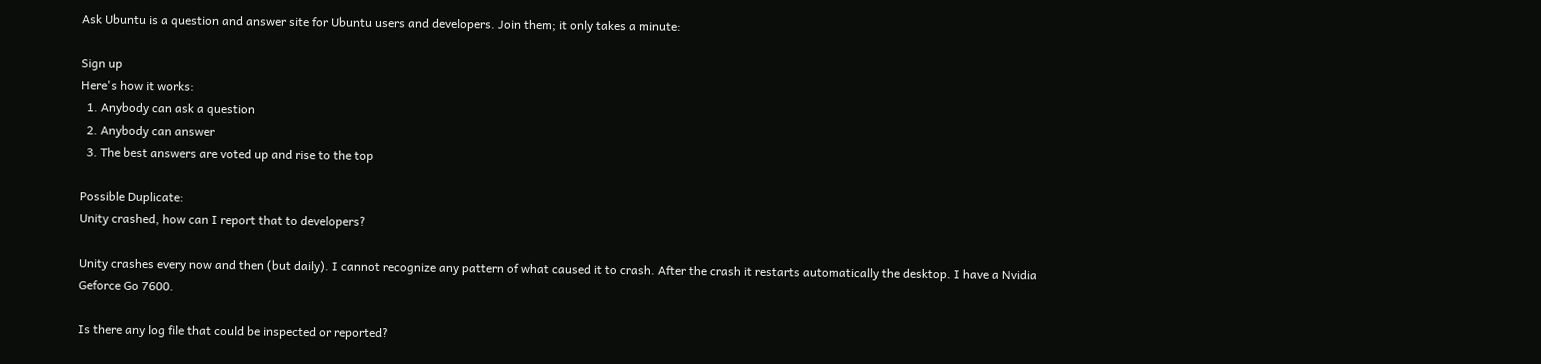Ask Ubuntu is a question and answer site for Ubuntu users and developers. Join them; it only takes a minute:

Sign up
Here's how it works:
  1. Anybody can ask a question
  2. Anybody can answer
  3. The best answers are voted up and rise to the top

Possible Duplicate:
Unity crashed, how can I report that to developers?

Unity crashes every now and then (but daily). I cannot recognize any pattern of what caused it to crash. After the crash it restarts automatically the desktop. I have a Nvidia Geforce Go 7600.

Is there any log file that could be inspected or reported?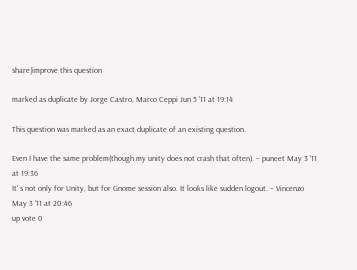share|improve this question

marked as duplicate by Jorge Castro, Marco Ceppi Jun 5 '11 at 19:14

This question was marked as an exact duplicate of an existing question.

Even I have the same problem(though my unity does not crash that often). – puneet May 3 '11 at 19:36
It' s not only for Unity, but for Gnome session also. It looks like sudden logout. – Vincenzo May 3 '11 at 20:46
up vote 0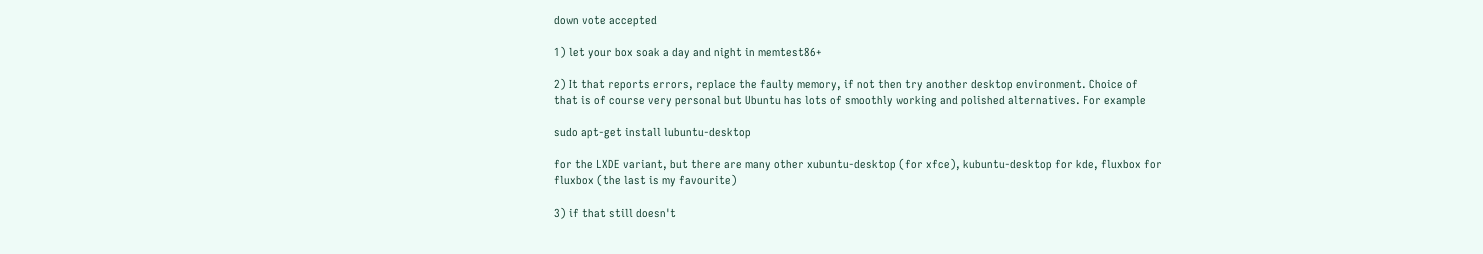down vote accepted

1) let your box soak a day and night in memtest86+

2) It that reports errors, replace the faulty memory, if not then try another desktop environment. Choice of that is of course very personal but Ubuntu has lots of smoothly working and polished alternatives. For example

sudo apt-get install lubuntu-desktop

for the LXDE variant, but there are many other xubuntu-desktop (for xfce), kubuntu-desktop for kde, fluxbox for fluxbox (the last is my favourite)

3) if that still doesn't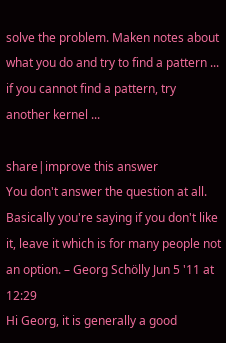solve the problem. Maken notes about what you do and try to find a pattern ... if you cannot find a pattern, try another kernel ...

share|improve this answer
You don't answer the question at all. Basically you're saying if you don't like it, leave it which is for many people not an option. – Georg Schölly Jun 5 '11 at 12:29
Hi Georg, it is generally a good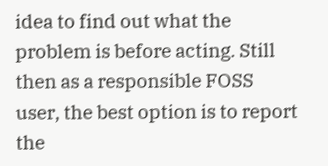idea to find out what the problem is before acting. Still then as a responsible FOSS user, the best option is to report the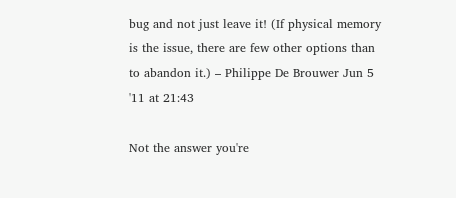bug and not just leave it! (If physical memory is the issue, there are few other options than to abandon it.) – Philippe De Brouwer Jun 5 '11 at 21:43

Not the answer you're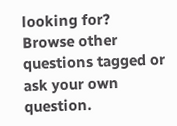looking for? Browse other questions tagged or ask your own question.